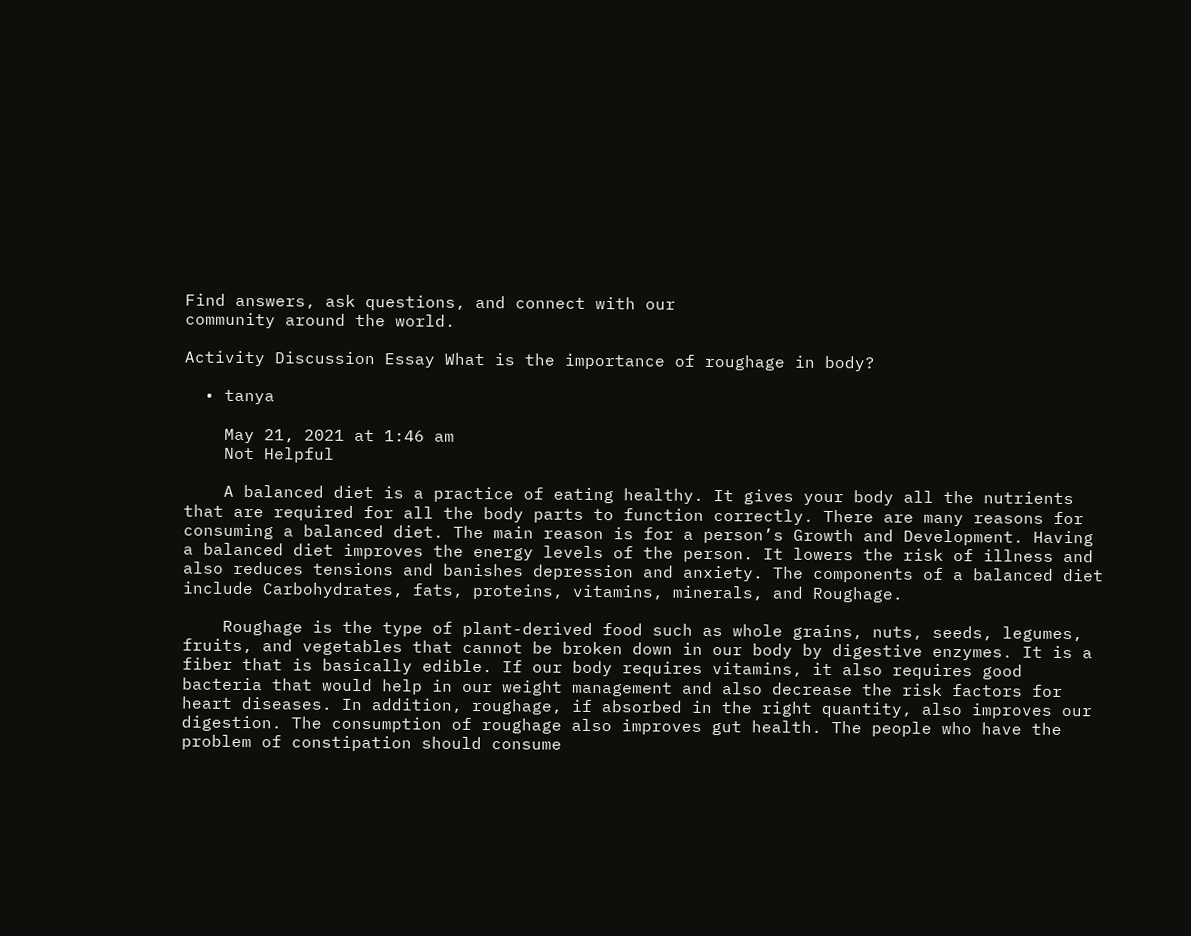Find answers, ask questions, and connect with our
community around the world.

Activity Discussion Essay What is the importance of roughage in body?

  • tanya

    May 21, 2021 at 1:46 am
    Not Helpful

    A balanced diet is a practice of eating healthy. It gives your body all the nutrients that are required for all the body parts to function correctly. There are many reasons for consuming a balanced diet. The main reason is for a person’s Growth and Development. Having a balanced diet improves the energy levels of the person. It lowers the risk of illness and also reduces tensions and banishes depression and anxiety. The components of a balanced diet include Carbohydrates, fats, proteins, vitamins, minerals, and Roughage.

    Roughage is the type of plant-derived food such as whole grains, nuts, seeds, legumes, fruits, and vegetables that cannot be broken down in our body by digestive enzymes. It is a fiber that is basically edible. If our body requires vitamins, it also requires good bacteria that would help in our weight management and also decrease the risk factors for heart diseases. In addition, roughage, if absorbed in the right quantity, also improves our digestion. The consumption of roughage also improves gut health. The people who have the problem of constipation should consume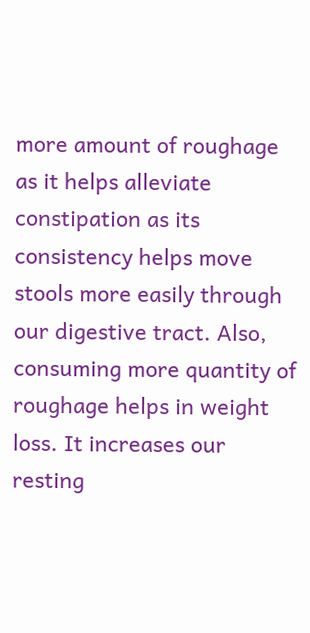more amount of roughage as it helps alleviate constipation as its consistency helps move stools more easily through our digestive tract. Also, consuming more quantity of roughage helps in weight loss. It increases our resting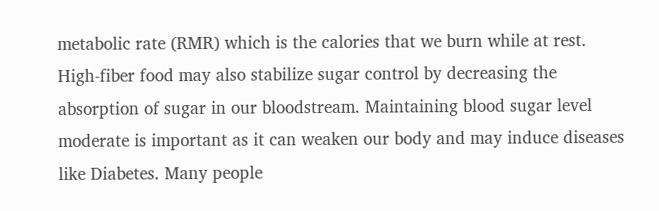metabolic rate (RMR) which is the calories that we burn while at rest. High-fiber food may also stabilize sugar control by decreasing the absorption of sugar in our bloodstream. Maintaining blood sugar level moderate is important as it can weaken our body and may induce diseases like Diabetes. Many people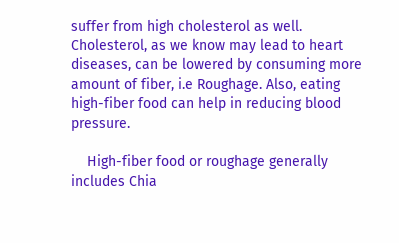suffer from high cholesterol as well. Cholesterol, as we know may lead to heart diseases, can be lowered by consuming more amount of fiber, i.e Roughage. Also, eating high-fiber food can help in reducing blood pressure.

    High-fiber food or roughage generally includes Chia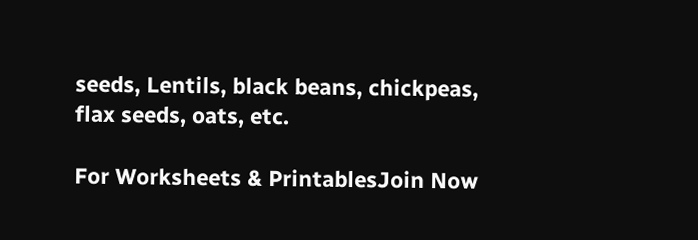seeds, Lentils, black beans, chickpeas, flax seeds, oats, etc.

For Worksheets & PrintablesJoin Now